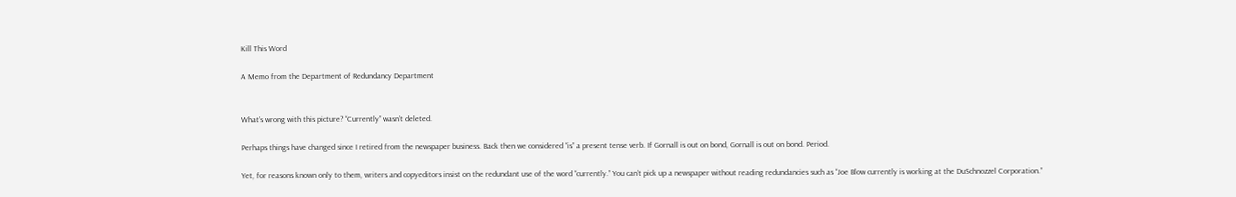Kill This Word

A Memo from the Department of Redundancy Department


What’s wrong with this picture? “Currently” wasn’t deleted.

Perhaps things have changed since I retired from the newspaper business. Back then we considered “is” a present tense verb. If Gornall is out on bond, Gornall is out on bond. Period.

Yet, for reasons known only to them, writers and copyeditors insist on the redundant use of the word “currently.” You can’t pick up a newspaper without reading redundancies such as “Joe Blow currently is working at the DuSchnozzel Corporation.”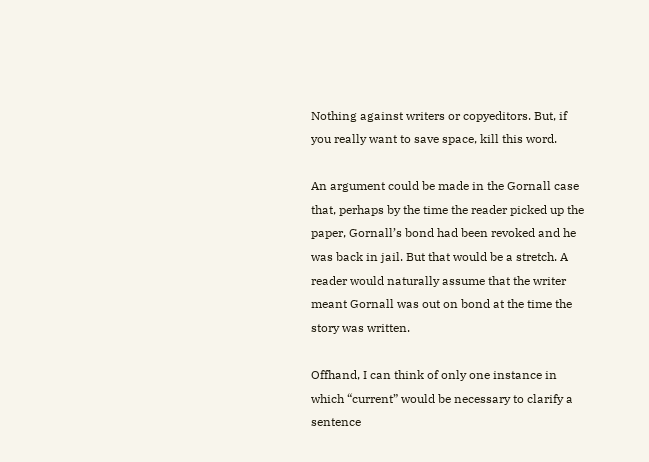Nothing against writers or copyeditors. But, if you really want to save space, kill this word.

An argument could be made in the Gornall case that, perhaps by the time the reader picked up the paper, Gornall’s bond had been revoked and he was back in jail. But that would be a stretch. A reader would naturally assume that the writer meant Gornall was out on bond at the time the story was written.

Offhand, I can think of only one instance in which “current” would be necessary to clarify a sentence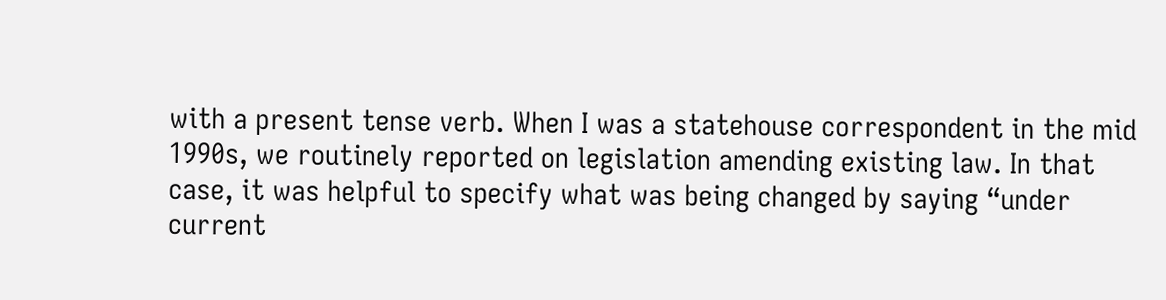with a present tense verb. When I was a statehouse correspondent in the mid 1990s, we routinely reported on legislation amending existing law. In that case, it was helpful to specify what was being changed by saying “under current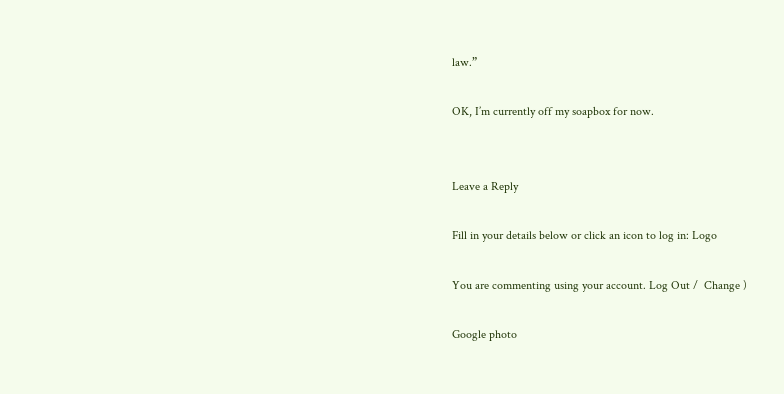law.”

OK, I’m currently off my soapbox for now.


Leave a Reply

Fill in your details below or click an icon to log in: Logo

You are commenting using your account. Log Out /  Change )

Google photo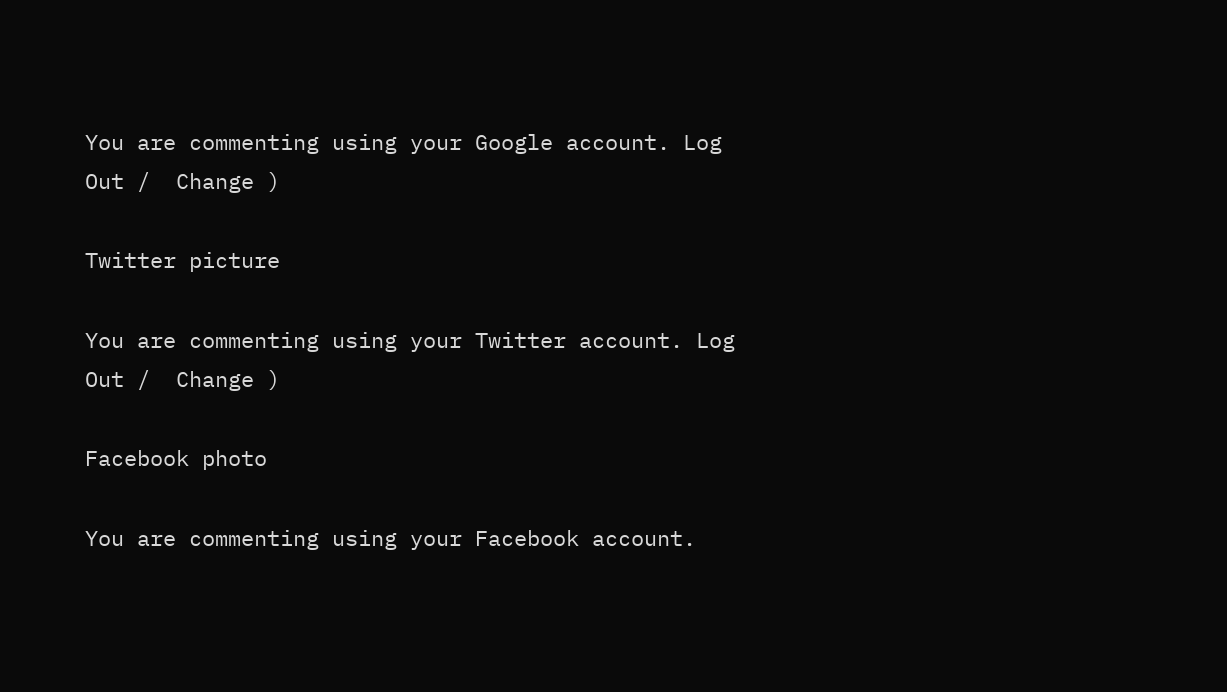You are commenting using your Google account. Log Out /  Change )

Twitter picture

You are commenting using your Twitter account. Log Out /  Change )

Facebook photo

You are commenting using your Facebook account.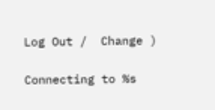Log Out /  Change )

Connecting to %s